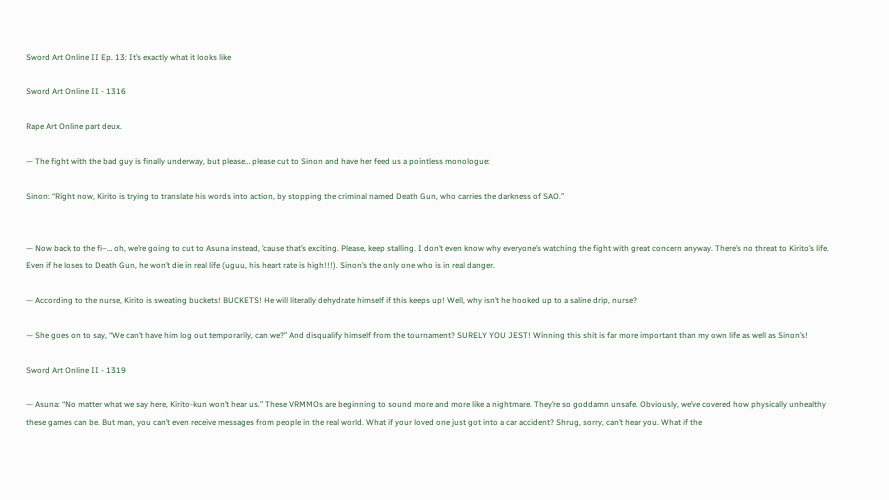Sword Art Online II Ep. 13: It’s exactly what it looks like

Sword Art Online II - 1316

Rape Art Online part deux.

— The fight with the bad guy is finally underway, but please… please cut to Sinon and have her feed us a pointless monologue:

Sinon: “Right now, Kirito is trying to translate his words into action, by stopping the criminal named Death Gun, who carries the darkness of SAO.”


— Now back to the fi–… oh, we’re going to cut to Asuna instead, ’cause that’s exciting. Please, keep stalling. I don’t even know why everyone’s watching the fight with great concern anyway. There’s no threat to Kirito’s life. Even if he loses to Death Gun, he won’t die in real life (uguu, his heart rate is high!!!). Sinon’s the only one who is in real danger.

— According to the nurse, Kirito is sweating buckets! BUCKETS! He will literally dehydrate himself if this keeps up! Well, why isn’t he hooked up to a saline drip, nurse?

— She goes on to say, “We can’t have him log out temporarily, can we?” And disqualify himself from the tournament? SURELY YOU JEST! Winning this shit is far more important than my own life as well as Sinon’s!

Sword Art Online II - 1319

— Asuna: “No matter what we say here, Kirito-kun won’t hear us.” These VRMMOs are beginning to sound more and more like a nightmare. They’re so goddamn unsafe. Obviously, we’ve covered how physically unhealthy these games can be. But man, you can’t even receive messages from people in the real world. What if your loved one just got into a car accident? Shrug, sorry, can’t hear you. What if the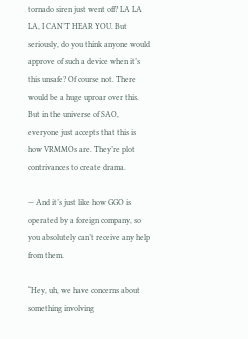tornado siren just went off? LA LA LA, I CAN’T HEAR YOU. But seriously, do you think anyone would approve of such a device when it’s this unsafe? Of course not. There would be a huge uproar over this. But in the universe of SAO, everyone just accepts that this is how VRMMOs are. They’re plot contrivances to create drama.

— And it’s just like how GGO is operated by a foreign company, so you absolutely can’t receive any help from them.

“Hey, uh, we have concerns about something involving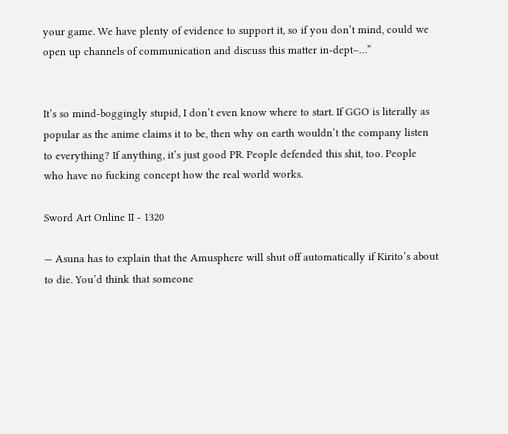your game. We have plenty of evidence to support it, so if you don’t mind, could we open up channels of communication and discuss this matter in-dept–…”


It’s so mind-boggingly stupid, I don’t even know where to start. If GGO is literally as popular as the anime claims it to be, then why on earth wouldn’t the company listen to everything? If anything, it’s just good PR. People defended this shit, too. People who have no fucking concept how the real world works.

Sword Art Online II - 1320

— Asuna has to explain that the Amusphere will shut off automatically if Kirito’s about to die. You’d think that someone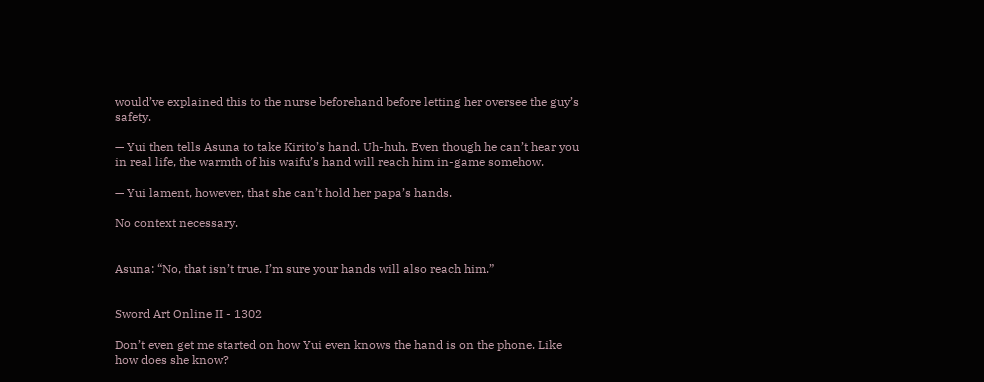would’ve explained this to the nurse beforehand before letting her oversee the guy’s safety.

— Yui then tells Asuna to take Kirito’s hand. Uh-huh. Even though he can’t hear you in real life, the warmth of his waifu’s hand will reach him in-game somehow.

— Yui lament, however, that she can’t hold her papa’s hands.

No context necessary.


Asuna: “No, that isn’t true. I’m sure your hands will also reach him.”


Sword Art Online II - 1302

Don’t even get me started on how Yui even knows the hand is on the phone. Like how does she know?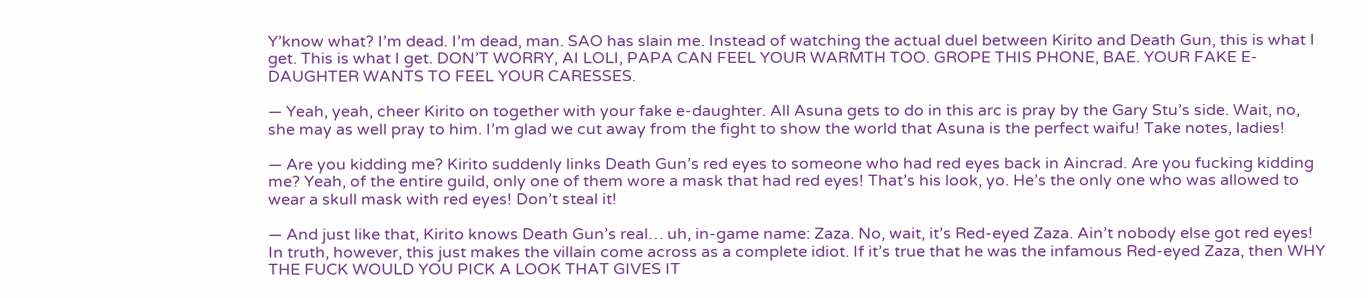Y’know what? I’m dead. I’m dead, man. SAO has slain me. Instead of watching the actual duel between Kirito and Death Gun, this is what I get. This is what I get. DON’T WORRY, AI LOLI, PAPA CAN FEEL YOUR WARMTH TOO. GROPE THIS PHONE, BAE. YOUR FAKE E-DAUGHTER WANTS TO FEEL YOUR CARESSES.

— Yeah, yeah, cheer Kirito on together with your fake e-daughter. All Asuna gets to do in this arc is pray by the Gary Stu’s side. Wait, no, she may as well pray to him. I’m glad we cut away from the fight to show the world that Asuna is the perfect waifu! Take notes, ladies!

— Are you kidding me? Kirito suddenly links Death Gun’s red eyes to someone who had red eyes back in Aincrad. Are you fucking kidding me? Yeah, of the entire guild, only one of them wore a mask that had red eyes! That’s his look, yo. He’s the only one who was allowed to wear a skull mask with red eyes! Don’t steal it!

— And just like that, Kirito knows Death Gun’s real… uh, in-game name: Zaza. No, wait, it’s Red-eyed Zaza. Ain’t nobody else got red eyes! In truth, however, this just makes the villain come across as a complete idiot. If it’s true that he was the infamous Red-eyed Zaza, then WHY THE FUCK WOULD YOU PICK A LOOK THAT GIVES IT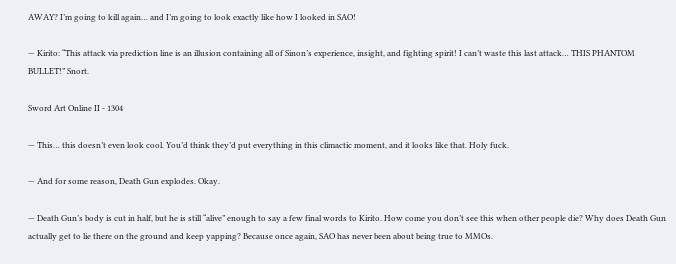AWAY? I’m going to kill again… and I’m going to look exactly like how I looked in SAO!

— Kirito: “This attack via prediction line is an illusion containing all of Sinon’s experience, insight, and fighting spirit! I can’t waste this last attack… THIS PHANTOM BULLET!” Snort.

Sword Art Online II - 1304

— This… this doesn’t even look cool. You’d think they’d put everything in this climactic moment, and it looks like that. Holy fuck.

— And for some reason, Death Gun explodes. Okay.

— Death Gun’s body is cut in half, but he is still “alive” enough to say a few final words to Kirito. How come you don’t see this when other people die? Why does Death Gun actually get to lie there on the ground and keep yapping? Because once again, SAO has never been about being true to MMOs.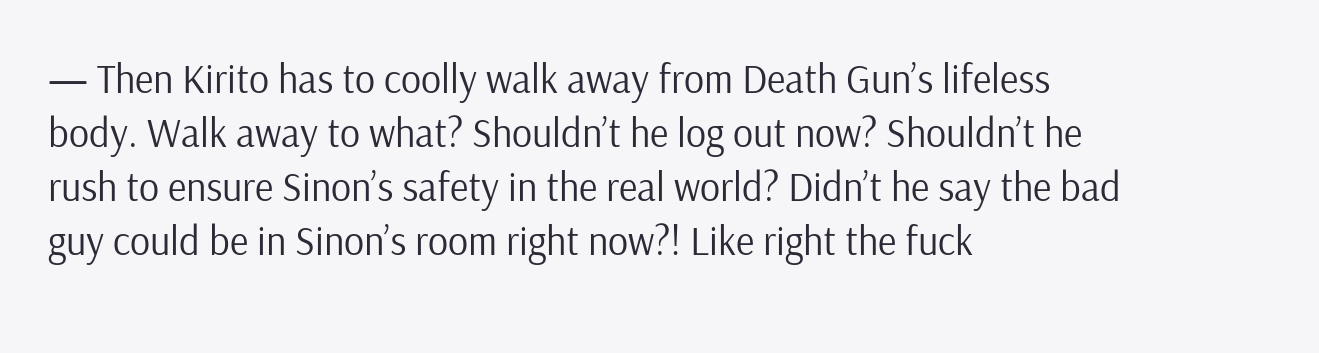— Then Kirito has to coolly walk away from Death Gun’s lifeless body. Walk away to what? Shouldn’t he log out now? Shouldn’t he rush to ensure Sinon’s safety in the real world? Didn’t he say the bad guy could be in Sinon’s room right now?! Like right the fuck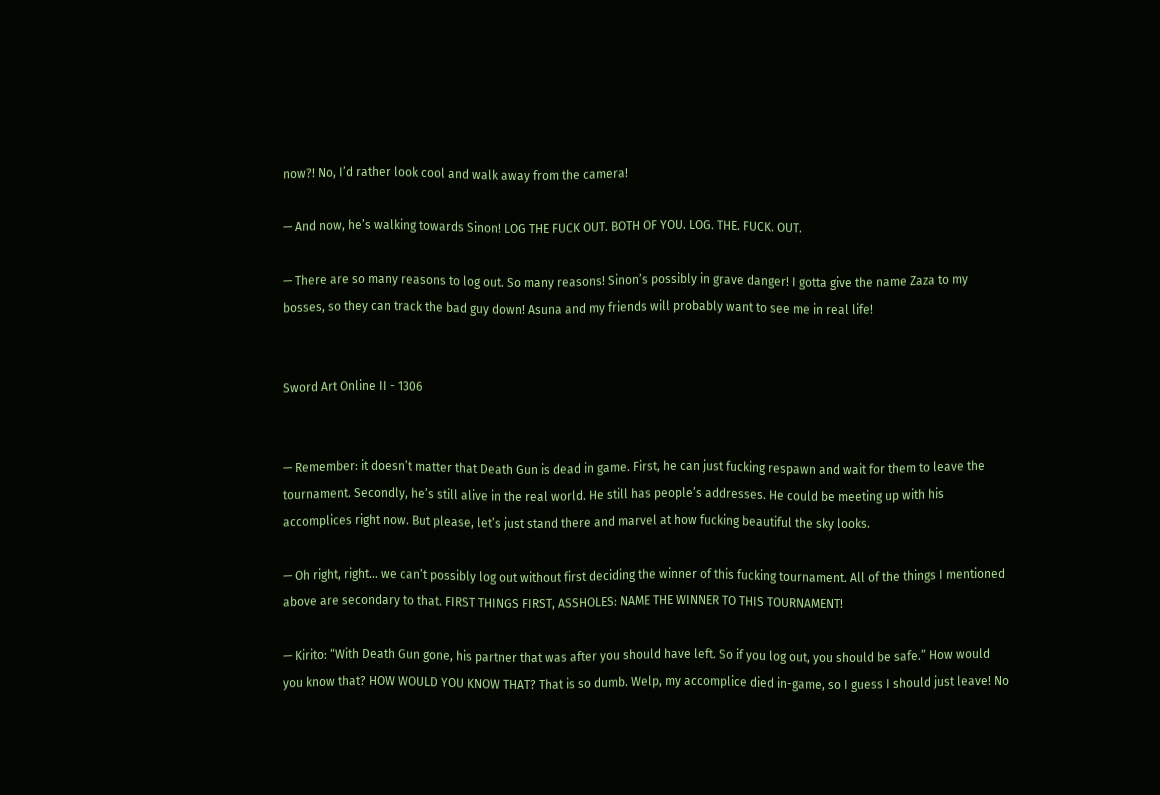now?! No, I’d rather look cool and walk away from the camera!

— And now, he’s walking towards Sinon! LOG THE FUCK OUT. BOTH OF YOU. LOG. THE. FUCK. OUT.

— There are so many reasons to log out. So many reasons! Sinon’s possibly in grave danger! I gotta give the name Zaza to my bosses, so they can track the bad guy down! Asuna and my friends will probably want to see me in real life!


Sword Art Online II - 1306


— Remember: it doesn’t matter that Death Gun is dead in game. First, he can just fucking respawn and wait for them to leave the tournament. Secondly, he’s still alive in the real world. He still has people’s addresses. He could be meeting up with his accomplices right now. But please, let’s just stand there and marvel at how fucking beautiful the sky looks.

— Oh right, right… we can’t possibly log out without first deciding the winner of this fucking tournament. All of the things I mentioned above are secondary to that. FIRST THINGS FIRST, ASSHOLES: NAME THE WINNER TO THIS TOURNAMENT!

— Kirito: “With Death Gun gone, his partner that was after you should have left. So if you log out, you should be safe.” How would you know that? HOW WOULD YOU KNOW THAT? That is so dumb. Welp, my accomplice died in-game, so I guess I should just leave! No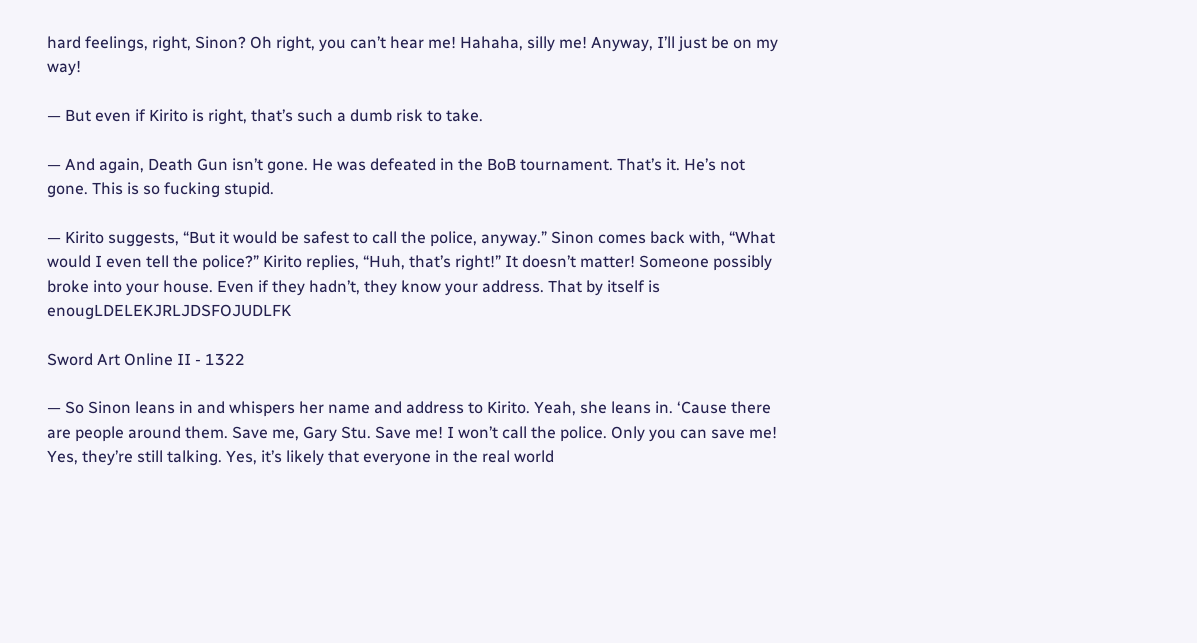hard feelings, right, Sinon? Oh right, you can’t hear me! Hahaha, silly me! Anyway, I’ll just be on my way!

— But even if Kirito is right, that’s such a dumb risk to take.

— And again, Death Gun isn’t gone. He was defeated in the BoB tournament. That’s it. He’s not gone. This is so fucking stupid.

— Kirito suggests, “But it would be safest to call the police, anyway.” Sinon comes back with, “What would I even tell the police?” Kirito replies, “Huh, that’s right!” It doesn’t matter! Someone possibly broke into your house. Even if they hadn’t, they know your address. That by itself is enougLDELEKJRLJDSFOJUDLFK

Sword Art Online II - 1322

— So Sinon leans in and whispers her name and address to Kirito. Yeah, she leans in. ‘Cause there are people around them. Save me, Gary Stu. Save me! I won’t call the police. Only you can save me! Yes, they’re still talking. Yes, it’s likely that everyone in the real world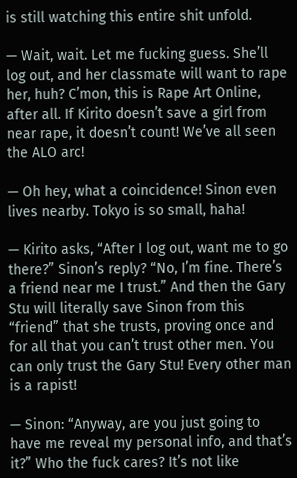is still watching this entire shit unfold.

— Wait, wait. Let me fucking guess. She’ll log out, and her classmate will want to rape her, huh? C’mon, this is Rape Art Online, after all. If Kirito doesn’t save a girl from near rape, it doesn’t count! We’ve all seen the ALO arc!

— Oh hey, what a coincidence! Sinon even lives nearby. Tokyo is so small, haha!

— Kirito asks, “After I log out, want me to go there?” Sinon’s reply? “No, I’m fine. There’s a friend near me I trust.” And then the Gary Stu will literally save Sinon from this “friend” that she trusts, proving once and for all that you can’t trust other men. You can only trust the Gary Stu! Every other man is a rapist!

— Sinon: “Anyway, are you just going to have me reveal my personal info, and that’s it?” Who the fuck cares? It’s not like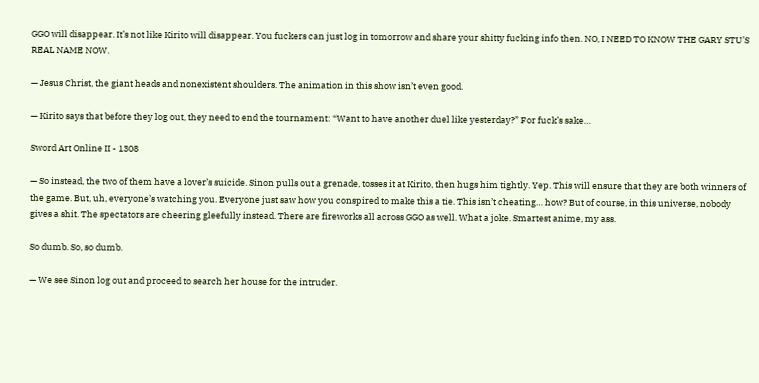GGO will disappear. It’s not like Kirito will disappear. You fuckers can just log in tomorrow and share your shitty fucking info then. NO, I NEED TO KNOW THE GARY STU’S REAL NAME NOW.

— Jesus Christ, the giant heads and nonexistent shoulders. The animation in this show isn’t even good.

— Kirito says that before they log out, they need to end the tournament: “Want to have another duel like yesterday?” For fuck’s sake…

Sword Art Online II - 1308

— So instead, the two of them have a lover’s suicide. Sinon pulls out a grenade, tosses it at Kirito, then hugs him tightly. Yep. This will ensure that they are both winners of the game. But, uh, everyone’s watching you. Everyone just saw how you conspired to make this a tie. This isn’t cheating… how? But of course, in this universe, nobody gives a shit. The spectators are cheering gleefully instead. There are fireworks all across GGO as well. What a joke. Smartest anime, my ass.

So dumb. So, so dumb.

— We see Sinon log out and proceed to search her house for the intruder.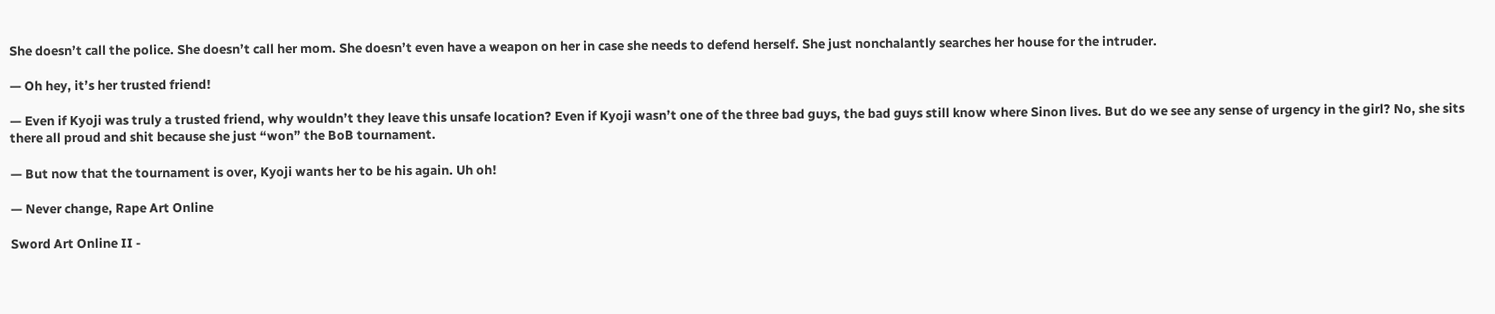She doesn’t call the police. She doesn’t call her mom. She doesn’t even have a weapon on her in case she needs to defend herself. She just nonchalantly searches her house for the intruder.

— Oh hey, it’s her trusted friend!

— Even if Kyoji was truly a trusted friend, why wouldn’t they leave this unsafe location? Even if Kyoji wasn’t one of the three bad guys, the bad guys still know where Sinon lives. But do we see any sense of urgency in the girl? No, she sits there all proud and shit because she just “won” the BoB tournament.

— But now that the tournament is over, Kyoji wants her to be his again. Uh oh!

— Never change, Rape Art Online

Sword Art Online II -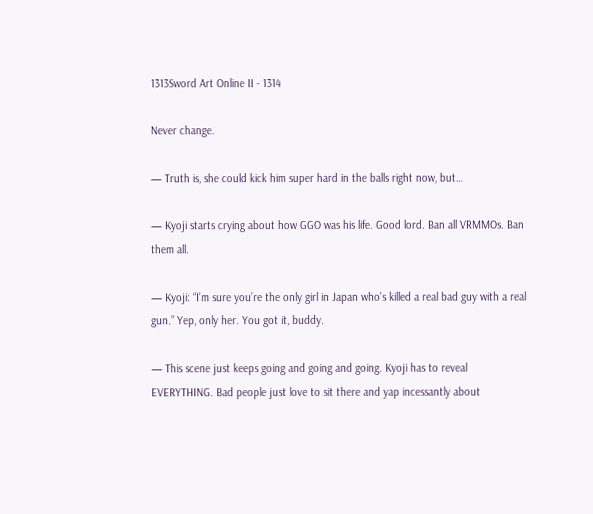1313Sword Art Online II - 1314

Never change.

— Truth is, she could kick him super hard in the balls right now, but…

— Kyoji starts crying about how GGO was his life. Good lord. Ban all VRMMOs. Ban them all.

— Kyoji: “I’m sure you’re the only girl in Japan who’s killed a real bad guy with a real gun.” Yep, only her. You got it, buddy.

— This scene just keeps going and going and going. Kyoji has to reveal EVERYTHING. Bad people just love to sit there and yap incessantly about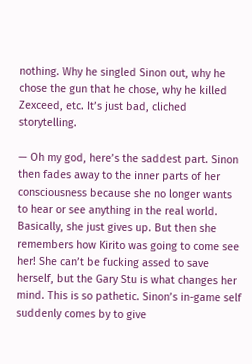nothing. Why he singled Sinon out, why he chose the gun that he chose, why he killed Zexceed, etc. It’s just bad, cliched storytelling.

— Oh my god, here’s the saddest part. Sinon then fades away to the inner parts of her consciousness because she no longer wants to hear or see anything in the real world. Basically, she just gives up. But then she remembers how Kirito was going to come see her! She can’t be fucking assed to save herself, but the Gary Stu is what changes her mind. This is so pathetic. Sinon’s in-game self suddenly comes by to give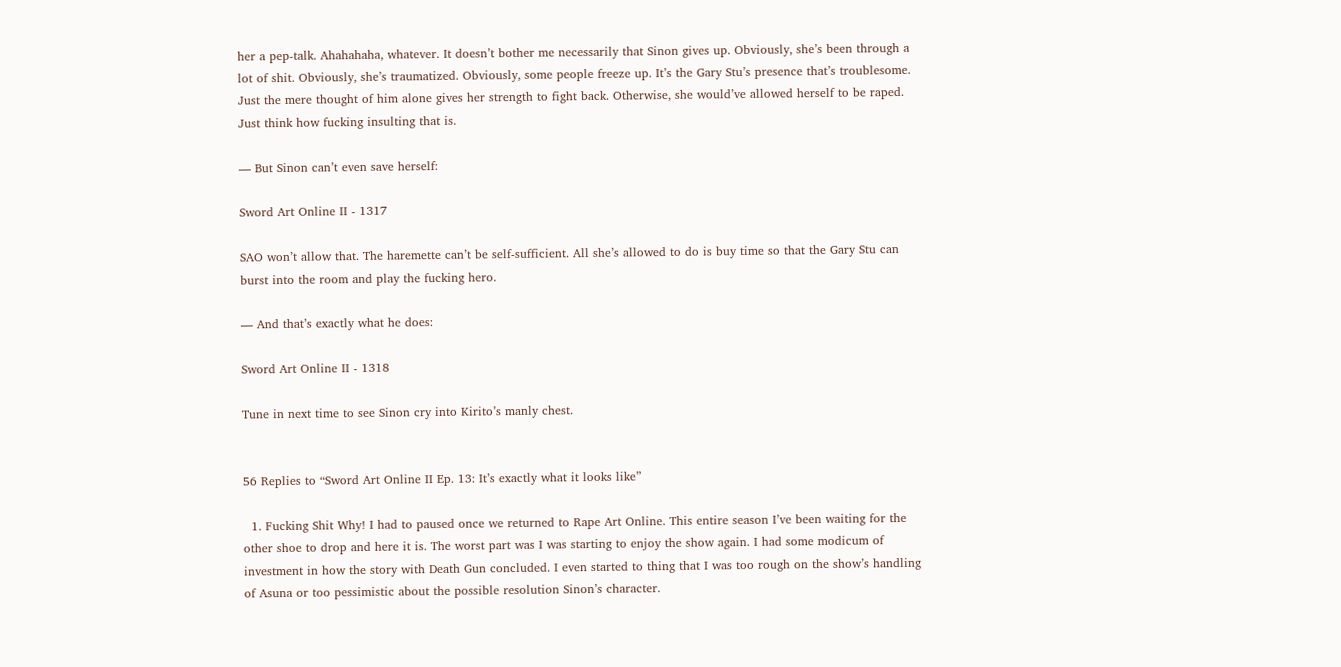her a pep-talk. Ahahahaha, whatever. It doesn’t bother me necessarily that Sinon gives up. Obviously, she’s been through a lot of shit. Obviously, she’s traumatized. Obviously, some people freeze up. It’s the Gary Stu’s presence that’s troublesome. Just the mere thought of him alone gives her strength to fight back. Otherwise, she would’ve allowed herself to be raped. Just think how fucking insulting that is.

— But Sinon can’t even save herself:

Sword Art Online II - 1317

SAO won’t allow that. The haremette can’t be self-sufficient. All she’s allowed to do is buy time so that the Gary Stu can burst into the room and play the fucking hero.

— And that’s exactly what he does:

Sword Art Online II - 1318

Tune in next time to see Sinon cry into Kirito’s manly chest.


56 Replies to “Sword Art Online II Ep. 13: It’s exactly what it looks like”

  1. Fucking Shit Why! I had to paused once we returned to Rape Art Online. This entire season I’ve been waiting for the other shoe to drop and here it is. The worst part was I was starting to enjoy the show again. I had some modicum of investment in how the story with Death Gun concluded. I even started to thing that I was too rough on the show’s handling of Asuna or too pessimistic about the possible resolution Sinon’s character.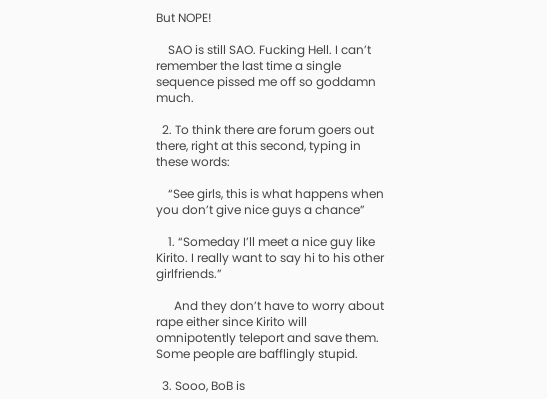But NOPE!

    SAO is still SAO. Fucking Hell. I can’t remember the last time a single sequence pissed me off so goddamn much.

  2. To think there are forum goers out there, right at this second, typing in these words:

    “See girls, this is what happens when you don’t give nice guys a chance”

    1. “Someday I’ll meet a nice guy like Kirito. I really want to say hi to his other girlfriends.”

      And they don’t have to worry about rape either since Kirito will omnipotently teleport and save them. Some people are bafflingly stupid.

  3. Sooo, BoB is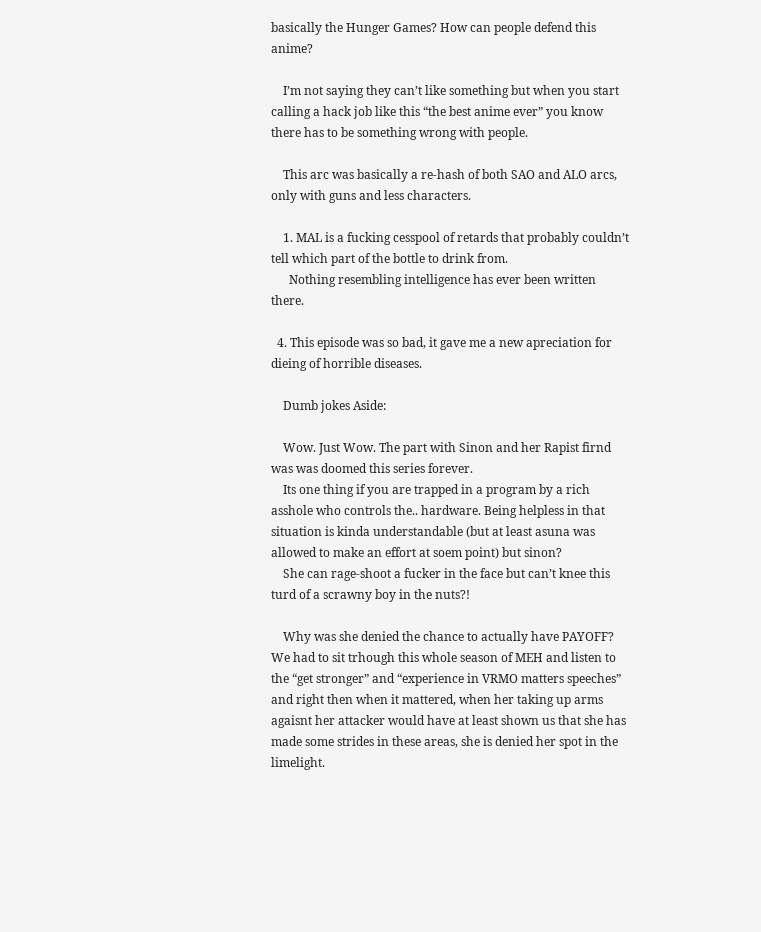basically the Hunger Games? How can people defend this anime?

    I’m not saying they can’t like something but when you start calling a hack job like this “the best anime ever” you know there has to be something wrong with people.

    This arc was basically a re-hash of both SAO and ALO arcs, only with guns and less characters.

    1. MAL is a fucking cesspool of retards that probably couldn’t tell which part of the bottle to drink from.
      Nothing resembling intelligence has ever been written there.

  4. This episode was so bad, it gave me a new apreciation for dieing of horrible diseases.

    Dumb jokes Aside:

    Wow. Just Wow. The part with Sinon and her Rapist firnd was was doomed this series forever.
    Its one thing if you are trapped in a program by a rich asshole who controls the.. hardware. Being helpless in that situation is kinda understandable (but at least asuna was allowed to make an effort at soem point) but sinon?
    She can rage-shoot a fucker in the face but can’t knee this turd of a scrawny boy in the nuts?!

    Why was she denied the chance to actually have PAYOFF? We had to sit trhough this whole season of MEH and listen to the “get stronger” and “experience in VRMO matters speeches” and right then when it mattered, when her taking up arms agaisnt her attacker would have at least shown us that she has made some strides in these areas, she is denied her spot in the limelight.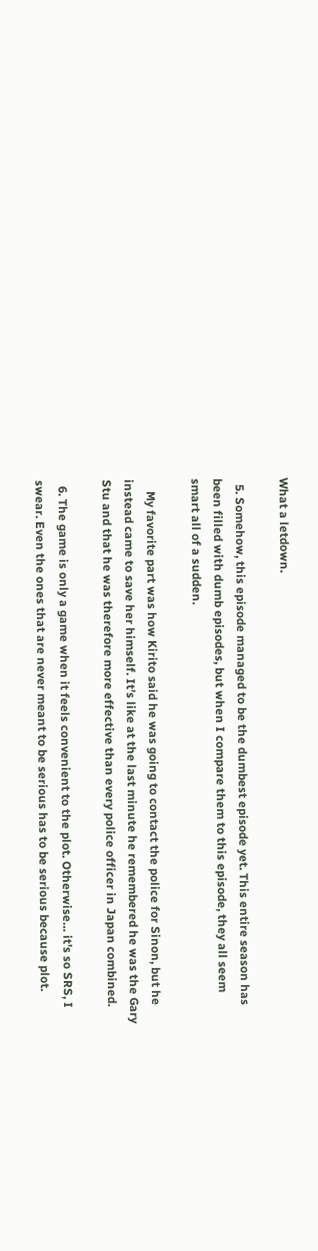What a letdown.

  5. Somehow, this episode managed to be the dumbest episode yet. This entire season has been filled with dumb episodes, but when I compare them to this episode, they all seem smart all of a sudden.

    My favorite part was how Kirito said he was going to contact the police for Sinon, but he instead came to save her himself. It’s like at the last minute he remembered he was the Gary Stu and that he was therefore more effective than every police officer in Japan combined.

  6. The game is only a game when it feels convenient to the plot. Otherwise… it’s so SRS, I swear. Even the ones that are never meant to be serious has to be serious because plot.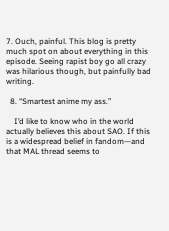7. Ouch, painful. This blog is pretty much spot on about everything in this episode. Seeing rapist boy go all crazy was hilarious though, but painfully bad writing.

  8. “Smartest anime my ass.”

    I’d like to know who in the world actually believes this about SAO. If this is a widespread belief in fandom—and that MAL thread seems to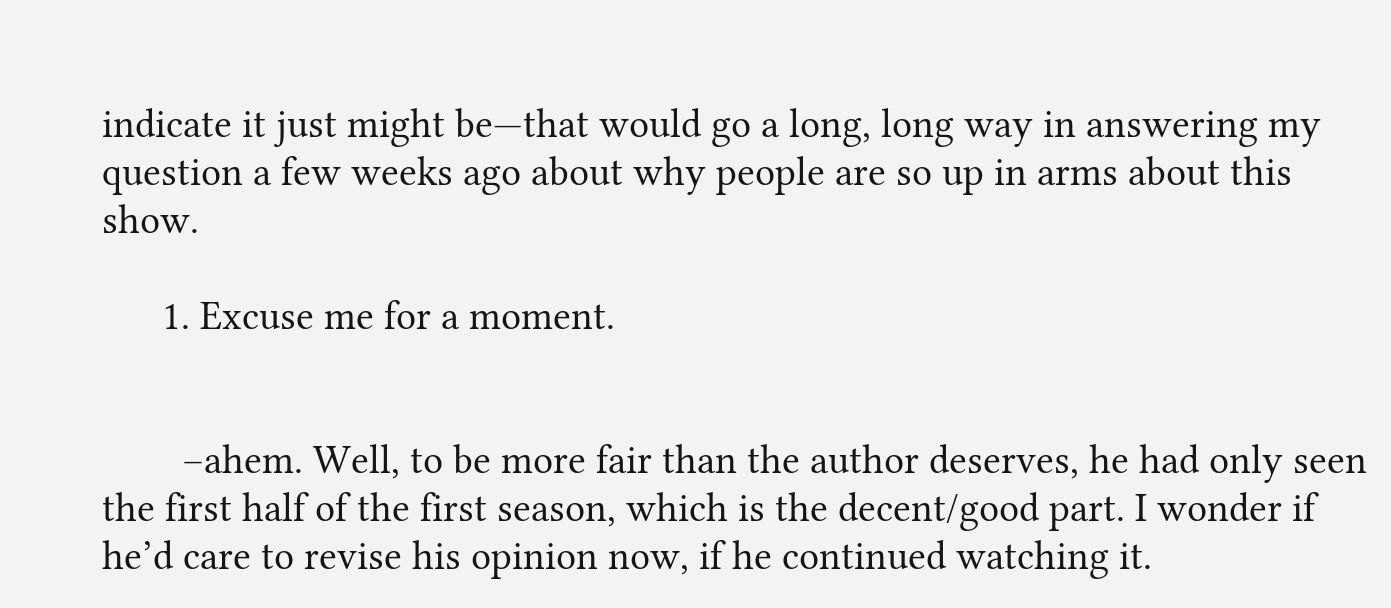indicate it just might be—that would go a long, long way in answering my question a few weeks ago about why people are so up in arms about this show.

      1. Excuse me for a moment.


        –ahem. Well, to be more fair than the author deserves, he had only seen the first half of the first season, which is the decent/good part. I wonder if he’d care to revise his opinion now, if he continued watching it.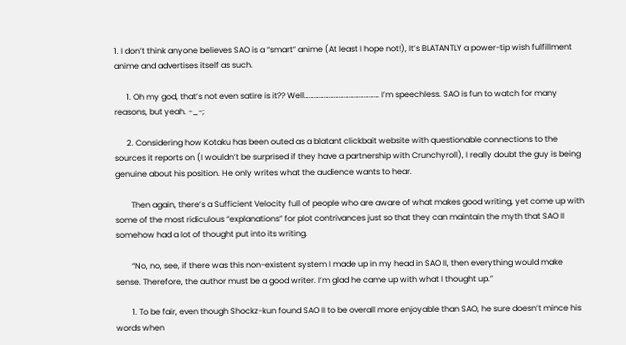1. I don’t think anyone believes SAO is a “smart” anime (At least I hope not!), It’s BLATANTLY a power-tip wish fulfillment anime and advertises itself as such.

      1. Oh my god, that’s not even satire is it?? Well……………………………………… I’m speechless. SAO is fun to watch for many reasons, but yeah. -_-;

      2. Considering how Kotaku has been outed as a blatant clickbait website with questionable connections to the sources it reports on (I wouldn’t be surprised if they have a partnership with Crunchyroll), I really doubt the guy is being genuine about his position. He only writes what the audience wants to hear.

        Then again, there’s a Sufficient Velocity full of people who are aware of what makes good writing, yet come up with some of the most ridiculous “explanations” for plot contrivances just so that they can maintain the myth that SAO II somehow had a lot of thought put into its writing.

        “No, no, see, if there was this non-existent system I made up in my head in SAO II, then everything would make sense. Therefore, the author must be a good writer. I’m glad he came up with what I thought up.”

        1. To be fair, even though Shockz-kun found SAO II to be overall more enjoyable than SAO, he sure doesn’t mince his words when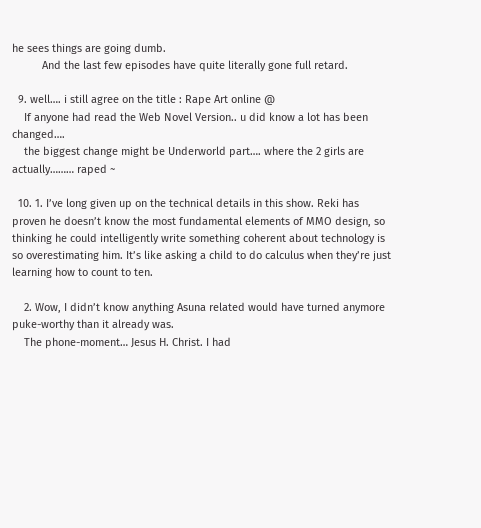he sees things are going dumb.
          And the last few episodes have quite literally gone full retard.

  9. well…. i still agree on the title : Rape Art online @
    If anyone had read the Web Novel Version.. u did know a lot has been changed….
    the biggest change might be Underworld part…. where the 2 girls are actually……… raped ~

  10. 1. I’ve long given up on the technical details in this show. Reki has proven he doesn’t know the most fundamental elements of MMO design, so thinking he could intelligently write something coherent about technology is so overestimating him. It’s like asking a child to do calculus when they’re just learning how to count to ten.

    2. Wow, I didn’t know anything Asuna related would have turned anymore puke-worthy than it already was.
    The phone-moment… Jesus H. Christ. I had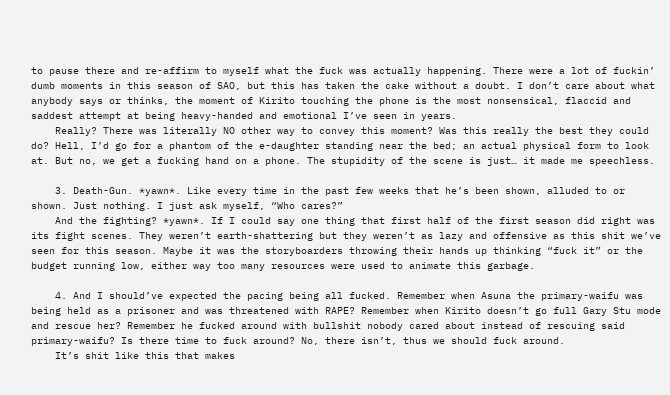to pause there and re-affirm to myself what the fuck was actually happening. There were a lot of fuckin’ dumb moments in this season of SAO, but this has taken the cake without a doubt. I don’t care about what anybody says or thinks, the moment of Kirito touching the phone is the most nonsensical, flaccid and saddest attempt at being heavy-handed and emotional I’ve seen in years.
    Really? There was literally NO other way to convey this moment? Was this really the best they could do? Hell, I’d go for a phantom of the e-daughter standing near the bed; an actual physical form to look at. But no, we get a fucking hand on a phone. The stupidity of the scene is just… it made me speechless.

    3. Death-Gun. *yawn*. Like every time in the past few weeks that he’s been shown, alluded to or shown. Just nothing. I just ask myself, “Who cares?”
    And the fighting? *yawn*. If I could say one thing that first half of the first season did right was its fight scenes. They weren’t earth-shattering but they weren’t as lazy and offensive as this shit we’ve seen for this season. Maybe it was the storyboarders throwing their hands up thinking “fuck it” or the budget running low, either way too many resources were used to animate this garbage.

    4. And I should’ve expected the pacing being all fucked. Remember when Asuna the primary-waifu was being held as a prisoner and was threatened with RAPE? Remember when Kirito doesn’t go full Gary Stu mode and rescue her? Remember he fucked around with bullshit nobody cared about instead of rescuing said primary-waifu? Is there time to fuck around? No, there isn’t, thus we should fuck around.
    It’s shit like this that makes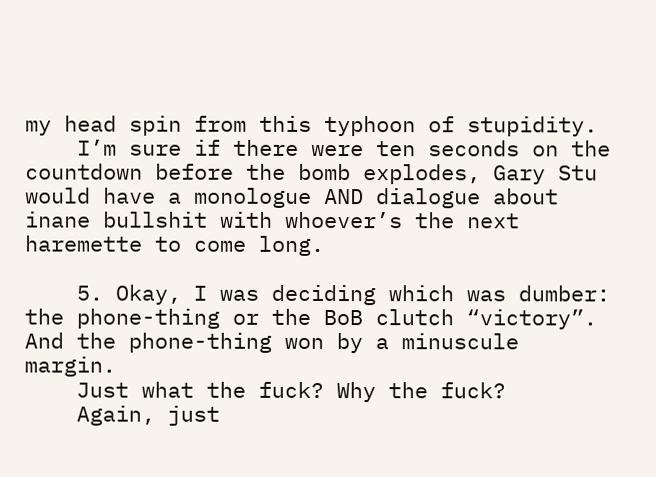my head spin from this typhoon of stupidity.
    I’m sure if there were ten seconds on the countdown before the bomb explodes, Gary Stu would have a monologue AND dialogue about inane bullshit with whoever’s the next haremette to come long.

    5. Okay, I was deciding which was dumber: the phone-thing or the BoB clutch “victory”. And the phone-thing won by a minuscule margin.
    Just what the fuck? Why the fuck?
    Again, just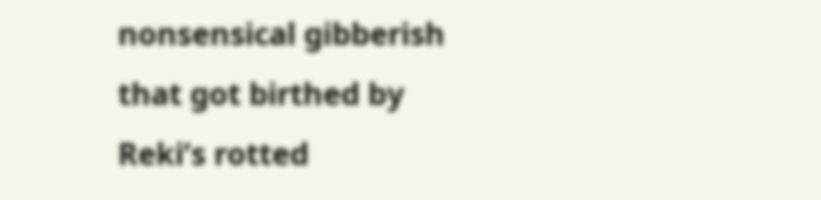nonsensical gibberish that got birthed by Reki’s rotted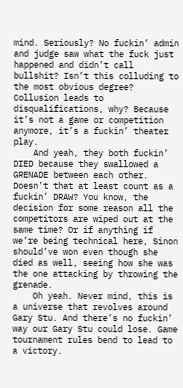mind. Seriously? No fuckin’ admin and judge saw what the fuck just happened and didn’t call bullshit? Isn’t this colluding to the most obvious degree? Collusion leads to disqualifications, why? Because it’s not a game or competition anymore, it’s a fuckin’ theater play.
    And yeah, they both fuckin’ DIED because they swallowed a GRENADE between each other. Doesn’t that at least count as a fuckin’ DRAW? You know, the decision for some reason all the competitors are wiped out at the same time? Or if anything if we’re being technical here, Sinon should’ve won even though she died as well, seeing how she was the one attacking by throwing the grenade.
    Oh yeah. Never mind, this is a universe that revolves around Gary Stu. And there’s no fuckin’ way our Gary Stu could lose. Game tournament rules bend to lead to a victory.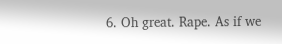6. Oh great. Rape. As if we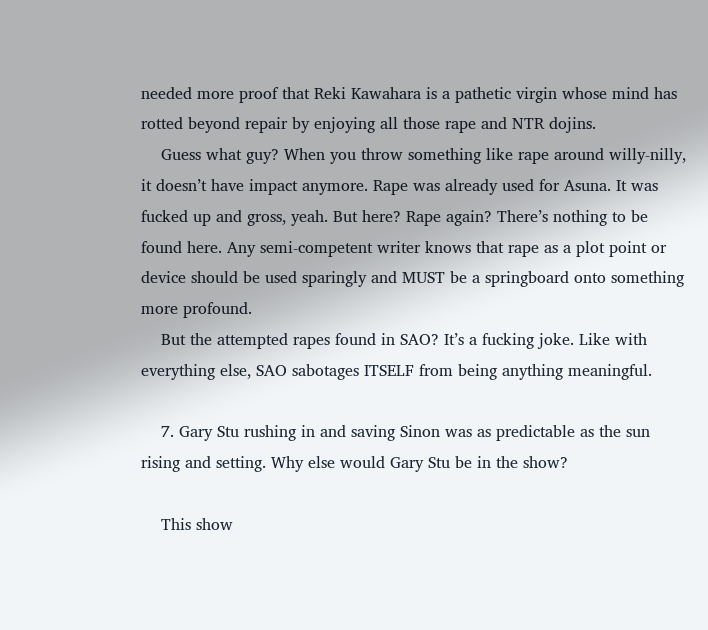needed more proof that Reki Kawahara is a pathetic virgin whose mind has rotted beyond repair by enjoying all those rape and NTR dojins.
    Guess what guy? When you throw something like rape around willy-nilly, it doesn’t have impact anymore. Rape was already used for Asuna. It was fucked up and gross, yeah. But here? Rape again? There’s nothing to be found here. Any semi-competent writer knows that rape as a plot point or device should be used sparingly and MUST be a springboard onto something more profound.
    But the attempted rapes found in SAO? It’s a fucking joke. Like with everything else, SAO sabotages ITSELF from being anything meaningful.

    7. Gary Stu rushing in and saving Sinon was as predictable as the sun rising and setting. Why else would Gary Stu be in the show?

    This show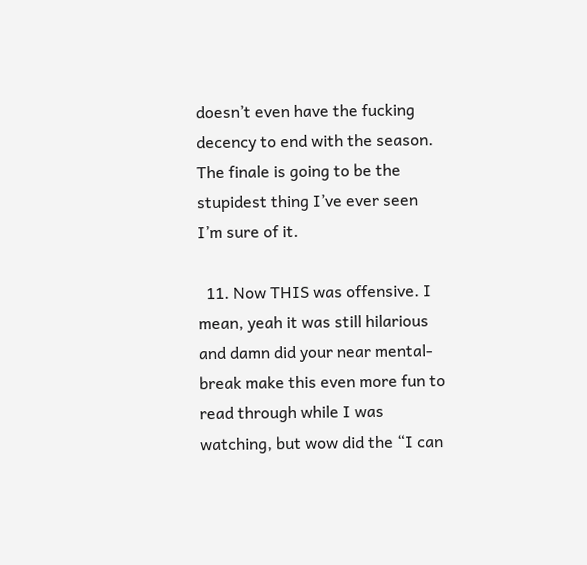doesn’t even have the fucking decency to end with the season. The finale is going to be the stupidest thing I’ve ever seen I’m sure of it.

  11. Now THIS was offensive. I mean, yeah it was still hilarious and damn did your near mental-break make this even more fun to read through while I was watching, but wow did the “I can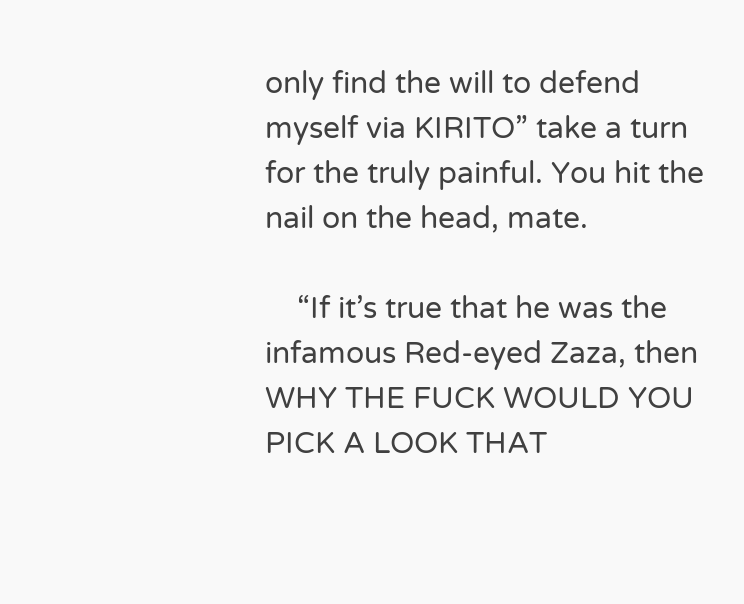only find the will to defend myself via KIRITO” take a turn for the truly painful. You hit the nail on the head, mate.

    “If it’s true that he was the infamous Red-eyed Zaza, then WHY THE FUCK WOULD YOU PICK A LOOK THAT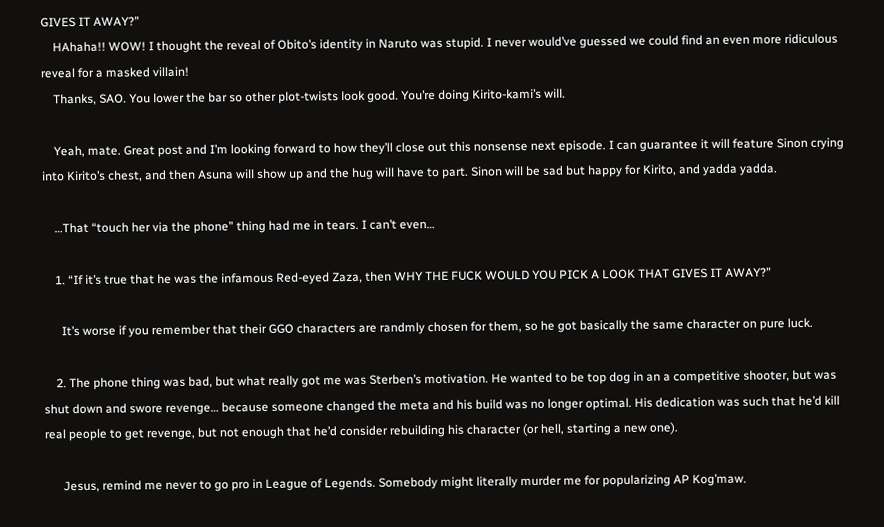GIVES IT AWAY?”
    HAhaha!! WOW! I thought the reveal of Obito’s identity in Naruto was stupid. I never would’ve guessed we could find an even more ridiculous reveal for a masked villain!
    Thanks, SAO. You lower the bar so other plot-twists look good. You’re doing Kirito-kami’s will.

    Yeah, mate. Great post and I’m looking forward to how they’ll close out this nonsense next episode. I can guarantee it will feature Sinon crying into Kirito’s chest, and then Asuna will show up and the hug will have to part. Sinon will be sad but happy for Kirito, and yadda yadda.

    …That “touch her via the phone” thing had me in tears. I can’t even…

    1. “If it’s true that he was the infamous Red-eyed Zaza, then WHY THE FUCK WOULD YOU PICK A LOOK THAT GIVES IT AWAY?”

      It’s worse if you remember that their GGO characters are randmly chosen for them, so he got basically the same character on pure luck.

    2. The phone thing was bad, but what really got me was Sterben’s motivation. He wanted to be top dog in an a competitive shooter, but was shut down and swore revenge… because someone changed the meta and his build was no longer optimal. His dedication was such that he’d kill real people to get revenge, but not enough that he’d consider rebuilding his character (or hell, starting a new one).

      Jesus, remind me never to go pro in League of Legends. Somebody might literally murder me for popularizing AP Kog’maw.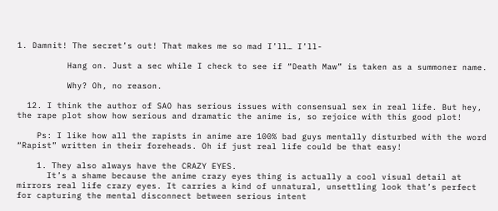1. Damnit! The secret’s out! That makes me so mad I’ll… I’ll-

          Hang on. Just a sec while I check to see if “Death Maw” is taken as a summoner name.

          Why? Oh, no reason.

  12. I think the author of SAO has serious issues with consensual sex in real life. But hey, the rape plot show how serious and dramatic the anime is, so rejoice with this good plot!

    Ps: I like how all the rapists in anime are 100% bad guys mentally disturbed with the word “Rapist” written in their foreheads. Oh if just real life could be that easy!

    1. They also always have the CRAZY EYES.
      It’s a shame because the anime crazy eyes thing is actually a cool visual detail at mirrors real life crazy eyes. It carries a kind of unnatural, unsettling look that’s perfect for capturing the mental disconnect between serious intent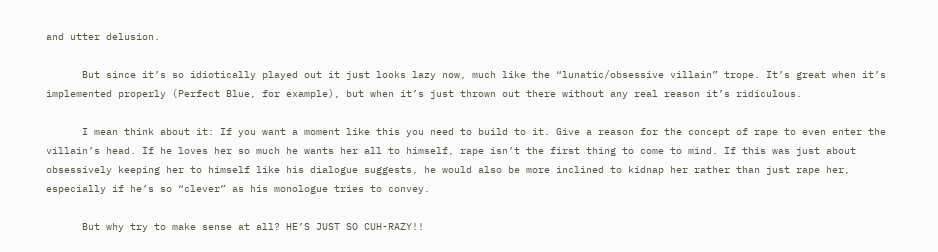and utter delusion.

      But since it’s so idiotically played out it just looks lazy now, much like the “lunatic/obsessive villain” trope. It’s great when it’s implemented properly (Perfect Blue, for example), but when it’s just thrown out there without any real reason it’s ridiculous.

      I mean think about it: If you want a moment like this you need to build to it. Give a reason for the concept of rape to even enter the villain’s head. If he loves her so much he wants her all to himself, rape isn’t the first thing to come to mind. If this was just about obsessively keeping her to himself like his dialogue suggests, he would also be more inclined to kidnap her rather than just rape her, especially if he’s so “clever” as his monologue tries to convey.

      But why try to make sense at all? HE’S JUST SO CUH-RAZY!!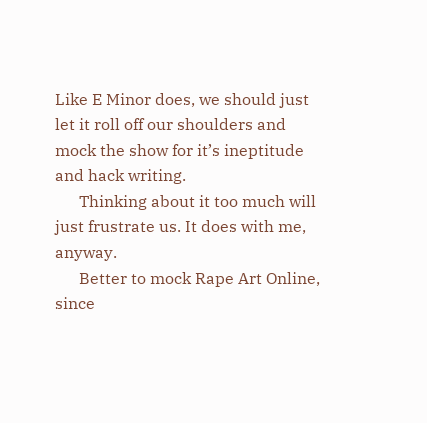Like E Minor does, we should just let it roll off our shoulders and mock the show for it’s ineptitude and hack writing.
      Thinking about it too much will just frustrate us. It does with me, anyway.
      Better to mock Rape Art Online, since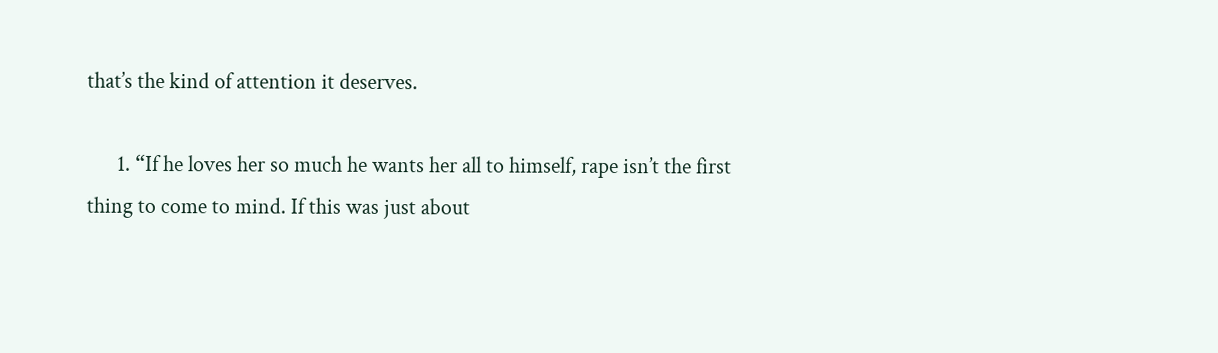that’s the kind of attention it deserves.

      1. “If he loves her so much he wants her all to himself, rape isn’t the first thing to come to mind. If this was just about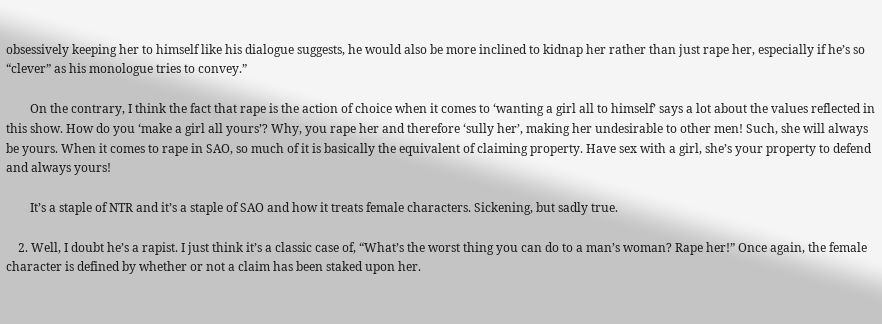obsessively keeping her to himself like his dialogue suggests, he would also be more inclined to kidnap her rather than just rape her, especially if he’s so “clever” as his monologue tries to convey.”

        On the contrary, I think the fact that rape is the action of choice when it comes to ‘wanting a girl all to himself’ says a lot about the values reflected in this show. How do you ‘make a girl all yours’? Why, you rape her and therefore ‘sully her’, making her undesirable to other men! Such, she will always be yours. When it comes to rape in SAO, so much of it is basically the equivalent of claiming property. Have sex with a girl, she’s your property to defend and always yours!

        It’s a staple of NTR and it’s a staple of SAO and how it treats female characters. Sickening, but sadly true.

    2. Well, I doubt he’s a rapist. I just think it’s a classic case of, “What’s the worst thing you can do to a man’s woman? Rape her!” Once again, the female character is defined by whether or not a claim has been staked upon her.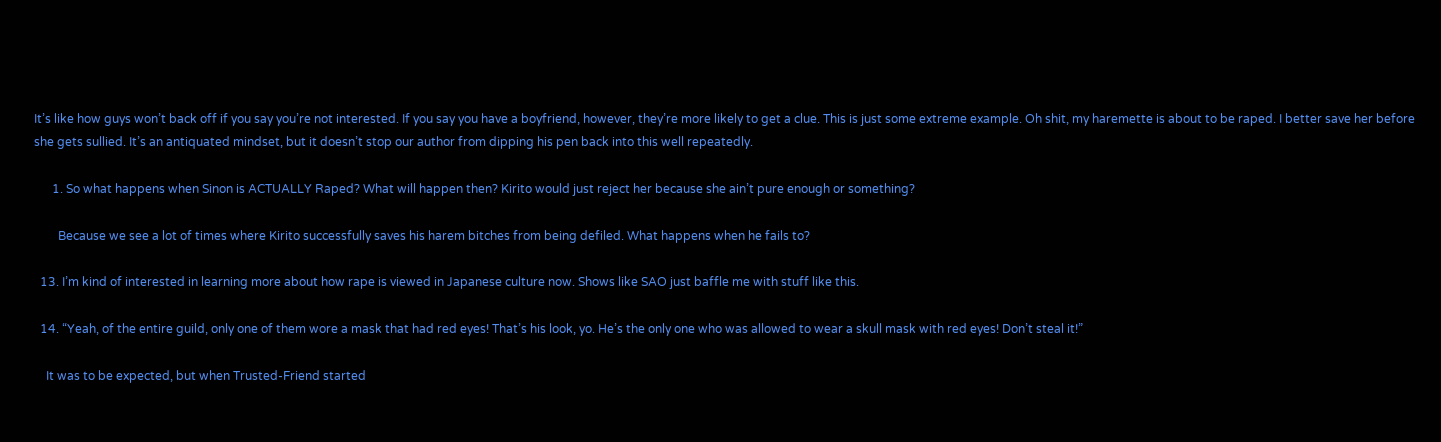It’s like how guys won’t back off if you say you’re not interested. If you say you have a boyfriend, however, they’re more likely to get a clue. This is just some extreme example. Oh shit, my haremette is about to be raped. I better save her before she gets sullied. It’s an antiquated mindset, but it doesn’t stop our author from dipping his pen back into this well repeatedly.

      1. So what happens when Sinon is ACTUALLY Raped? What will happen then? Kirito would just reject her because she ain’t pure enough or something?

        Because we see a lot of times where Kirito successfully saves his harem bitches from being defiled. What happens when he fails to?

  13. I’m kind of interested in learning more about how rape is viewed in Japanese culture now. Shows like SAO just baffle me with stuff like this.

  14. “Yeah, of the entire guild, only one of them wore a mask that had red eyes! That’s his look, yo. He’s the only one who was allowed to wear a skull mask with red eyes! Don’t steal it!”

    It was to be expected, but when Trusted-Friend started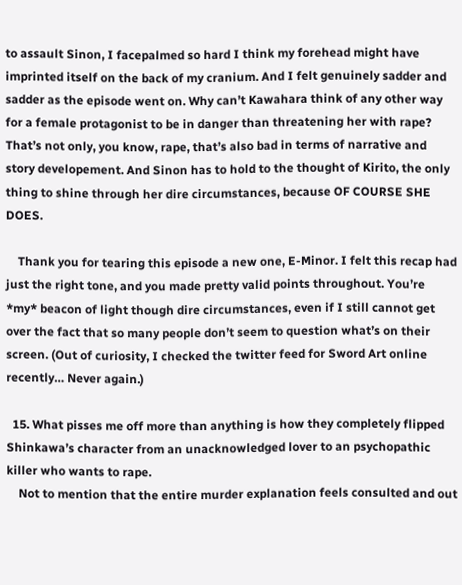to assault Sinon, I facepalmed so hard I think my forehead might have imprinted itself on the back of my cranium. And I felt genuinely sadder and sadder as the episode went on. Why can’t Kawahara think of any other way for a female protagonist to be in danger than threatening her with rape? That’s not only, you know, rape, that’s also bad in terms of narrative and story developement. And Sinon has to hold to the thought of Kirito, the only thing to shine through her dire circumstances, because OF COURSE SHE DOES.

    Thank you for tearing this episode a new one, E-Minor. I felt this recap had just the right tone, and you made pretty valid points throughout. You’re *my* beacon of light though dire circumstances, even if I still cannot get over the fact that so many people don’t seem to question what’s on their screen. (Out of curiosity, I checked the twitter feed for Sword Art online recently… Never again.)

  15. What pisses me off more than anything is how they completely flipped Shinkawa’s character from an unacknowledged lover to an psychopathic killer who wants to rape.
    Not to mention that the entire murder explanation feels consulted and out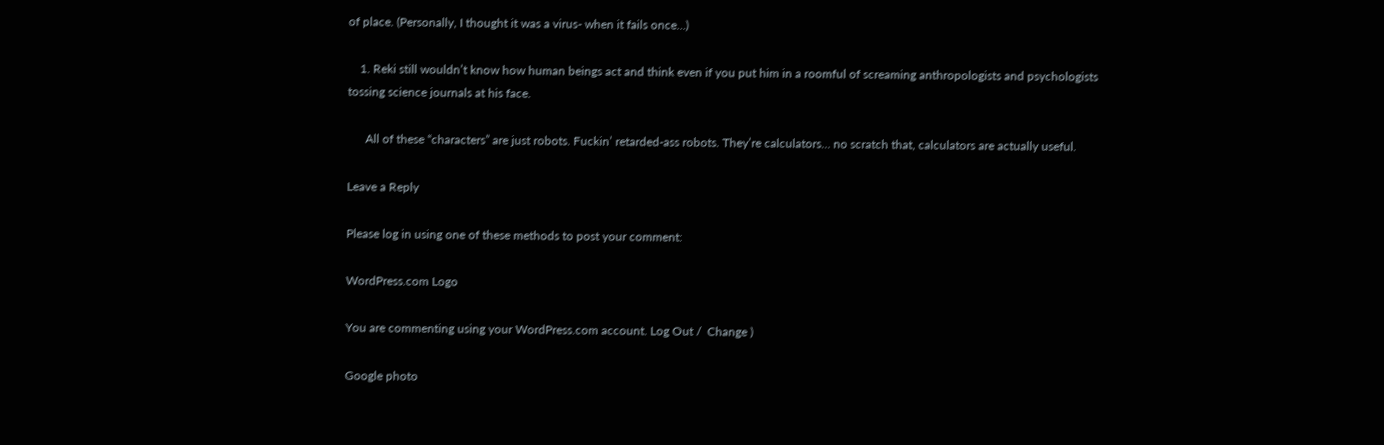of place. (Personally, I thought it was a virus- when it fails once…)

    1. Reki still wouldn’t know how human beings act and think even if you put him in a roomful of screaming anthropologists and psychologists tossing science journals at his face.

      All of these “characters” are just robots. Fuckin’ retarded-ass robots. They’re calculators… no scratch that, calculators are actually useful.

Leave a Reply

Please log in using one of these methods to post your comment:

WordPress.com Logo

You are commenting using your WordPress.com account. Log Out /  Change )

Google photo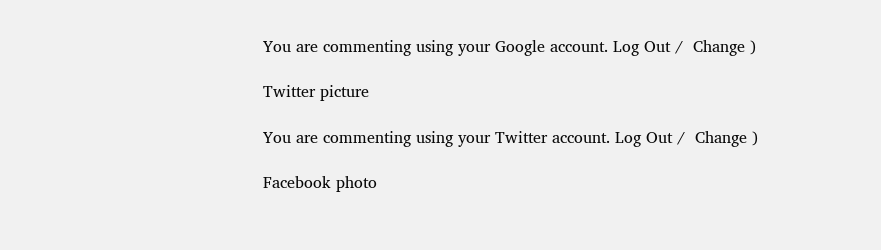You are commenting using your Google account. Log Out /  Change )

Twitter picture

You are commenting using your Twitter account. Log Out /  Change )

Facebook photo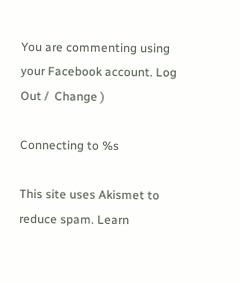You are commenting using your Facebook account. Log Out /  Change )

Connecting to %s

This site uses Akismet to reduce spam. Learn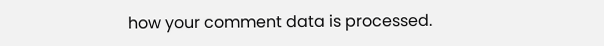how your comment data is processed.